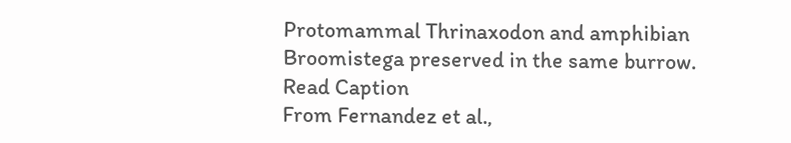Protomammal Thrinaxodon and amphibian Broomistega preserved in the same burrow.
Read Caption
From Fernandez et al.,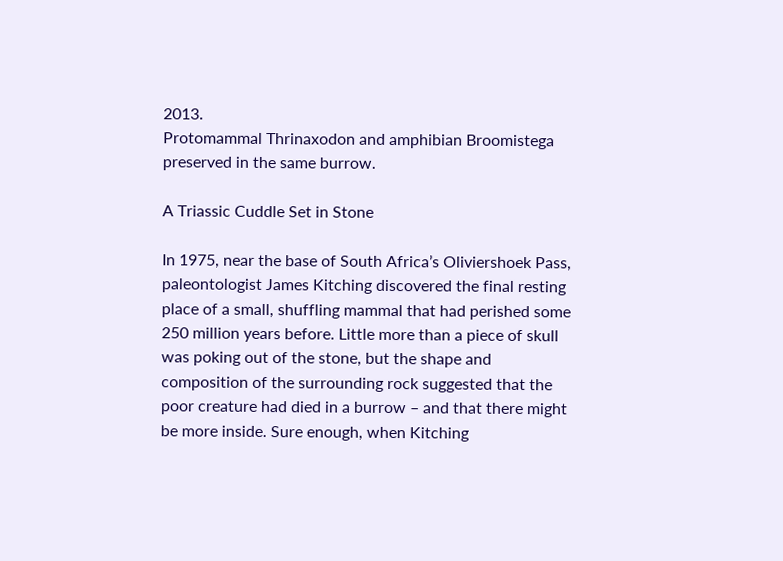2013.
Protomammal Thrinaxodon and amphibian Broomistega preserved in the same burrow.

A Triassic Cuddle Set in Stone

In 1975, near the base of South Africa’s Oliviershoek Pass, paleontologist James Kitching discovered the final resting place of a small, shuffling mammal that had perished some 250 million years before. Little more than a piece of skull was poking out of the stone, but the shape and composition of the surrounding rock suggested that the poor creature had died in a burrow – and that there might be more inside. Sure enough, when Kitching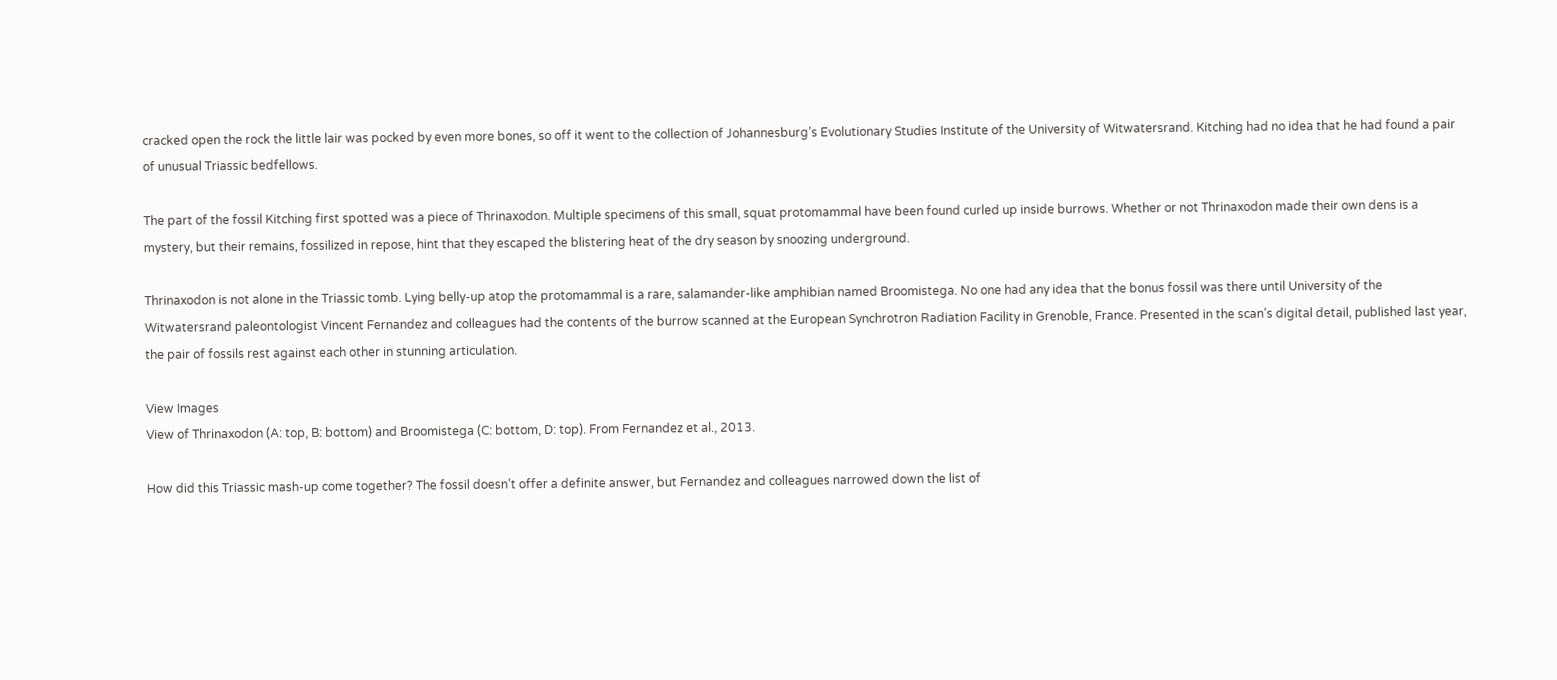cracked open the rock the little lair was pocked by even more bones, so off it went to the collection of Johannesburg’s Evolutionary Studies Institute of the University of Witwatersrand. Kitching had no idea that he had found a pair of unusual Triassic bedfellows.

The part of the fossil Kitching first spotted was a piece of Thrinaxodon. Multiple specimens of this small, squat protomammal have been found curled up inside burrows. Whether or not Thrinaxodon made their own dens is a mystery, but their remains, fossilized in repose, hint that they escaped the blistering heat of the dry season by snoozing underground.

Thrinaxodon is not alone in the Triassic tomb. Lying belly-up atop the protomammal is a rare, salamander-like amphibian named Broomistega. No one had any idea that the bonus fossil was there until University of the Witwatersrand paleontologist Vincent Fernandez and colleagues had the contents of the burrow scanned at the European Synchrotron Radiation Facility in Grenoble, France. Presented in the scan’s digital detail, published last year, the pair of fossils rest against each other in stunning articulation.

View Images
View of Thrinaxodon (A: top, B: bottom) and Broomistega (C: bottom, D: top). From Fernandez et al., 2013.

How did this Triassic mash-up come together? The fossil doesn’t offer a definite answer, but Fernandez and colleagues narrowed down the list of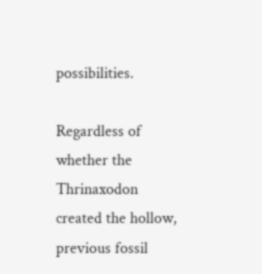possibilities.

Regardless of whether the Thrinaxodon created the hollow, previous fossil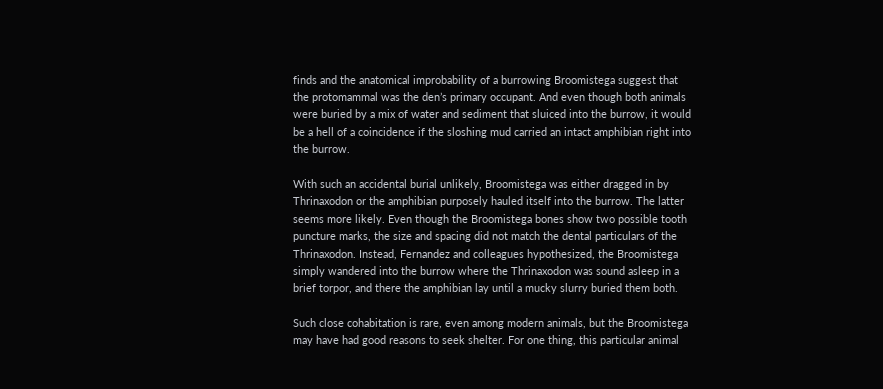finds and the anatomical improbability of a burrowing Broomistega suggest that the protomammal was the den’s primary occupant. And even though both animals were buried by a mix of water and sediment that sluiced into the burrow, it would be a hell of a coincidence if the sloshing mud carried an intact amphibian right into the burrow.

With such an accidental burial unlikely, Broomistega was either dragged in by Thrinaxodon or the amphibian purposely hauled itself into the burrow. The latter seems more likely. Even though the Broomistega bones show two possible tooth puncture marks, the size and spacing did not match the dental particulars of the Thrinaxodon. Instead, Fernandez and colleagues hypothesized, the Broomistega simply wandered into the burrow where the Thrinaxodon was sound asleep in a brief torpor, and there the amphibian lay until a mucky slurry buried them both.

Such close cohabitation is rare, even among modern animals, but the Broomistega may have had good reasons to seek shelter. For one thing, this particular animal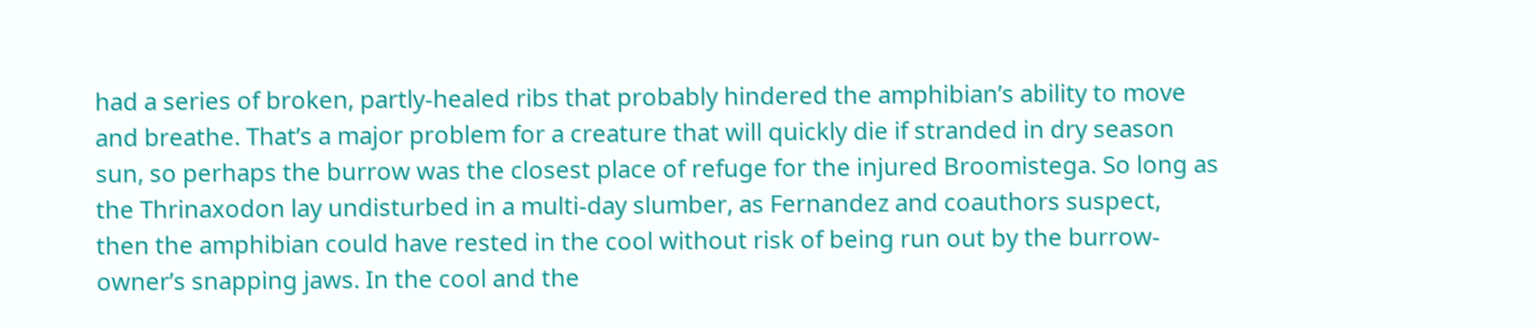had a series of broken, partly-healed ribs that probably hindered the amphibian’s ability to move and breathe. That’s a major problem for a creature that will quickly die if stranded in dry season sun, so perhaps the burrow was the closest place of refuge for the injured Broomistega. So long as the Thrinaxodon lay undisturbed in a multi-day slumber, as Fernandez and coauthors suspect, then the amphibian could have rested in the cool without risk of being run out by the burrow-owner’s snapping jaws. In the cool and the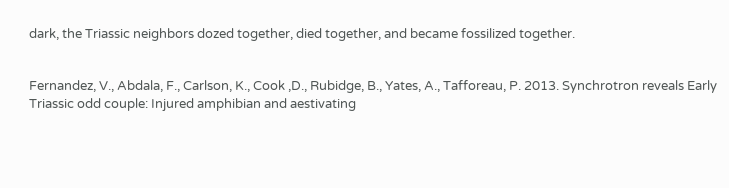dark, the Triassic neighbors dozed together, died together, and became fossilized together.


Fernandez, V., Abdala, F., Carlson, K., Cook ,D., Rubidge, B., Yates, A., Tafforeau, P. 2013. Synchrotron reveals Early Triassic odd couple: Injured amphibian and aestivating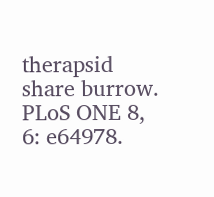therapsid share burrow. PLoS ONE 8, 6: e64978.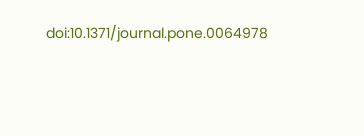doi:10.1371/journal.pone.0064978